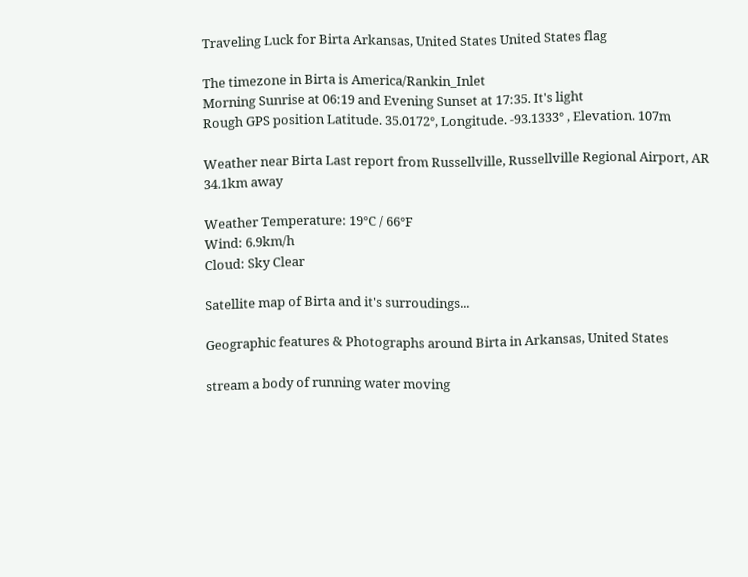Traveling Luck for Birta Arkansas, United States United States flag

The timezone in Birta is America/Rankin_Inlet
Morning Sunrise at 06:19 and Evening Sunset at 17:35. It's light
Rough GPS position Latitude. 35.0172°, Longitude. -93.1333° , Elevation. 107m

Weather near Birta Last report from Russellville, Russellville Regional Airport, AR 34.1km away

Weather Temperature: 19°C / 66°F
Wind: 6.9km/h
Cloud: Sky Clear

Satellite map of Birta and it's surroudings...

Geographic features & Photographs around Birta in Arkansas, United States

stream a body of running water moving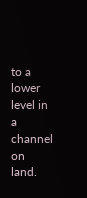to a lower level in a channel on land.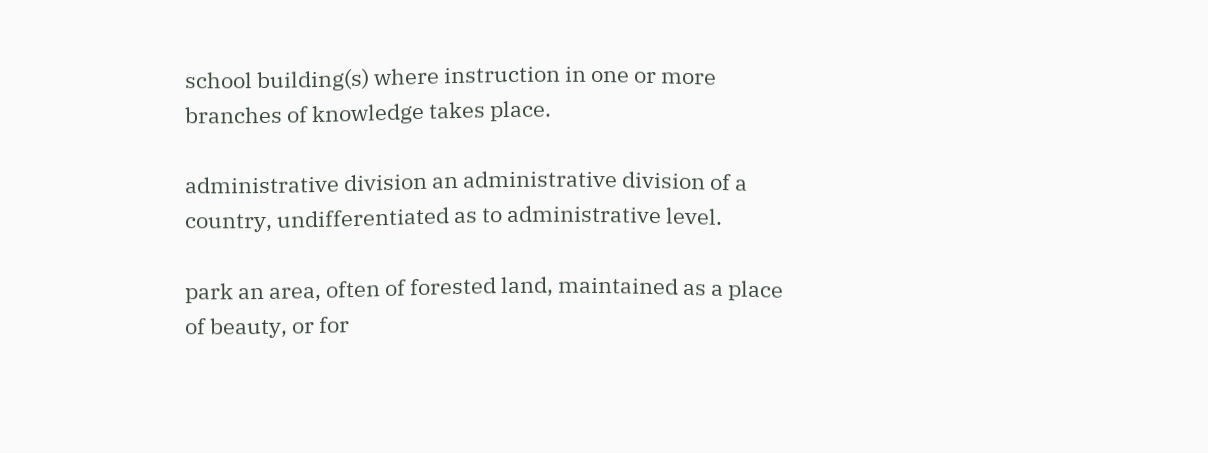school building(s) where instruction in one or more branches of knowledge takes place.

administrative division an administrative division of a country, undifferentiated as to administrative level.

park an area, often of forested land, maintained as a place of beauty, or for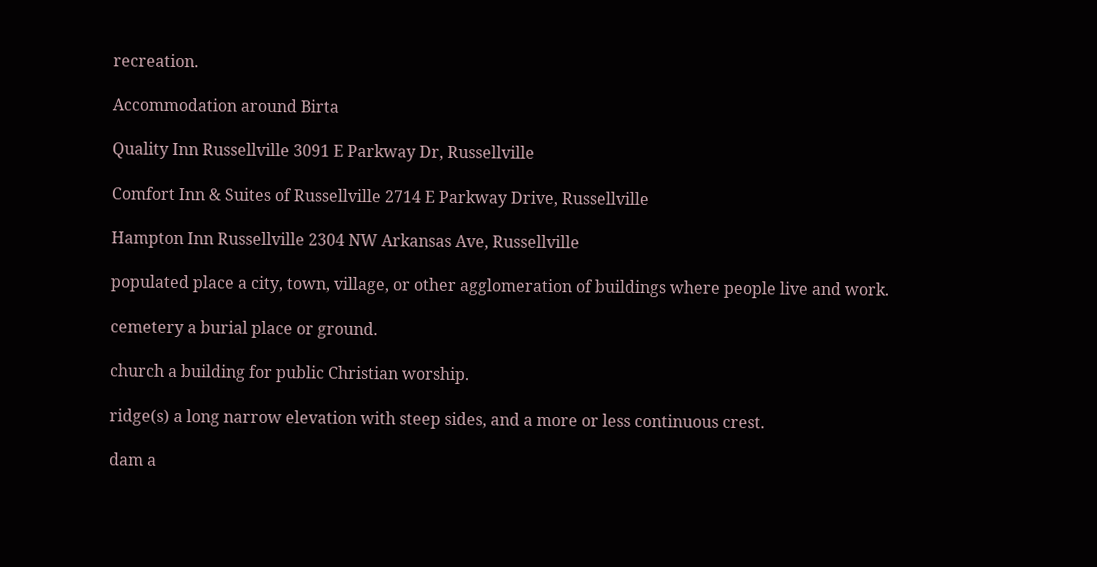recreation.

Accommodation around Birta

Quality Inn Russellville 3091 E Parkway Dr, Russellville

Comfort Inn & Suites of Russellville 2714 E Parkway Drive, Russellville

Hampton Inn Russellville 2304 NW Arkansas Ave, Russellville

populated place a city, town, village, or other agglomeration of buildings where people live and work.

cemetery a burial place or ground.

church a building for public Christian worship.

ridge(s) a long narrow elevation with steep sides, and a more or less continuous crest.

dam a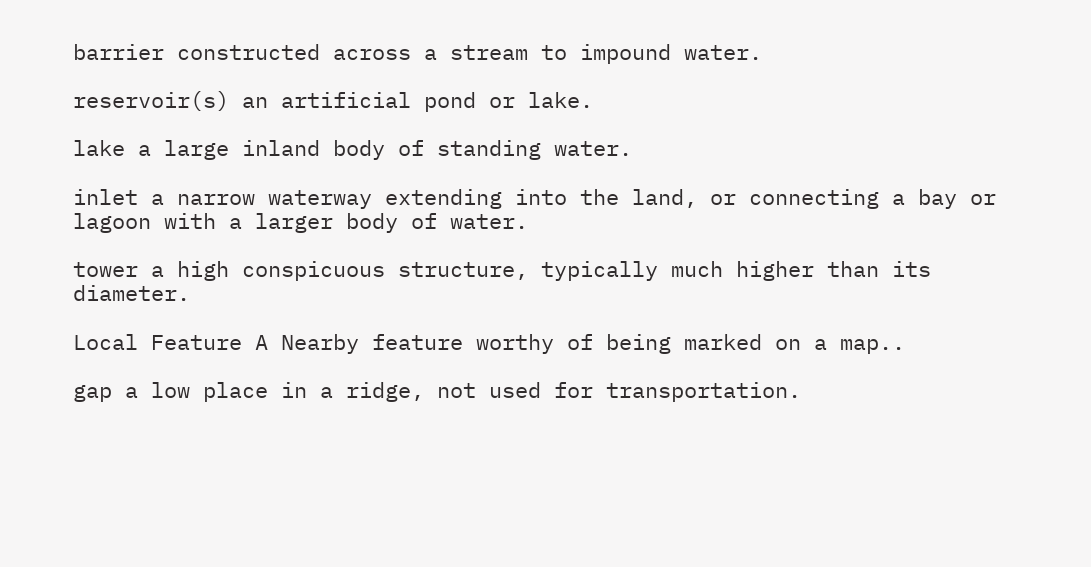barrier constructed across a stream to impound water.

reservoir(s) an artificial pond or lake.

lake a large inland body of standing water.

inlet a narrow waterway extending into the land, or connecting a bay or lagoon with a larger body of water.

tower a high conspicuous structure, typically much higher than its diameter.

Local Feature A Nearby feature worthy of being marked on a map..

gap a low place in a ridge, not used for transportation.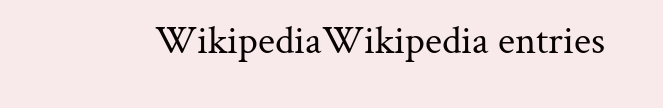WikipediaWikipedia entries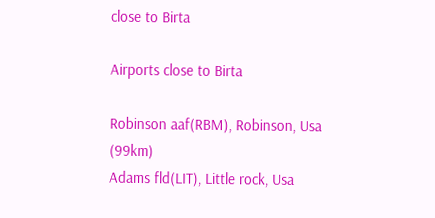close to Birta

Airports close to Birta

Robinson aaf(RBM), Robinson, Usa (99km)
Adams fld(LIT), Little rock, Usa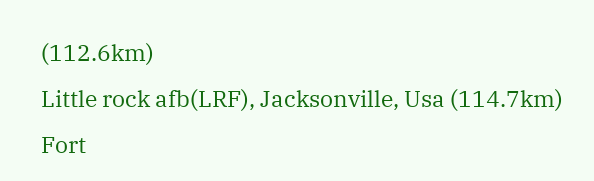(112.6km)
Little rock afb(LRF), Jacksonville, Usa (114.7km)
Fort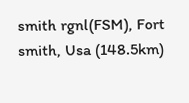smith rgnl(FSM), Fort smith, Usa (148.5km)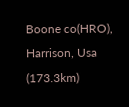Boone co(HRO), Harrison, Usa (173.3km)